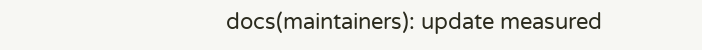docs(maintainers): update measured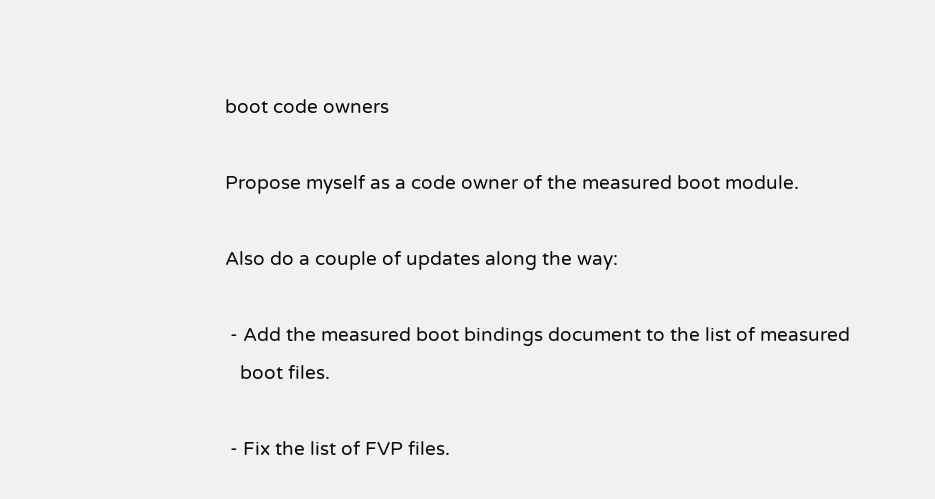boot code owners

Propose myself as a code owner of the measured boot module.

Also do a couple of updates along the way:

 - Add the measured boot bindings document to the list of measured
   boot files.

 - Fix the list of FVP files.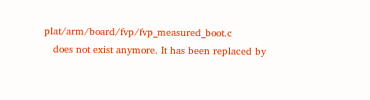plat/arm/board/fvp/fvp_measured_boot.c
   does not exist anymore. It has been replaced by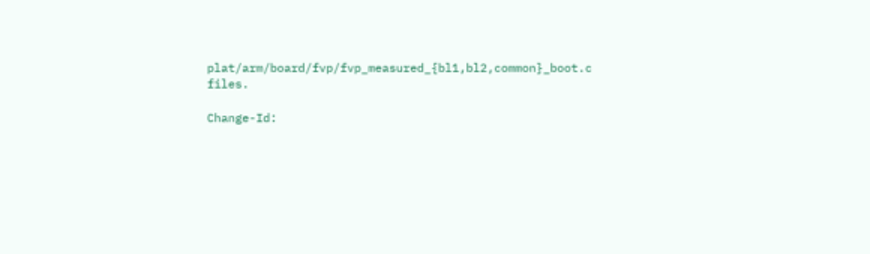plat/arm/board/fvp/fvp_measured_{bl1,bl2,common}_boot.c files.

Change-Id: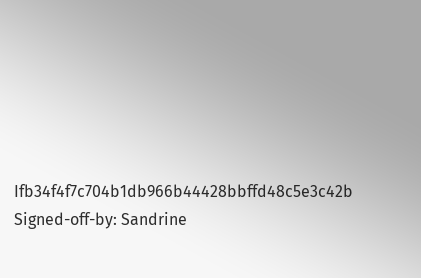Ifb34f4f7c704b1db966b44428bbffd48c5e3c42b
Signed-off-by: Sandrine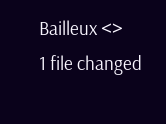Bailleux <>
1 file changed